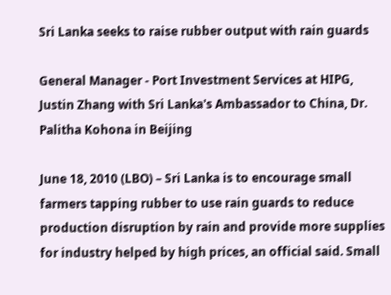Sri Lanka seeks to raise rubber output with rain guards

General Manager - Port Investment Services at HIPG, Justin Zhang with Sri Lanka's Ambassador to China, Dr. Palitha Kohona in Beijing

June 18, 2010 (LBO) – Sri Lanka is to encourage small farmers tapping rubber to use rain guards to reduce production disruption by rain and provide more supplies for industry helped by high prices, an official said. Small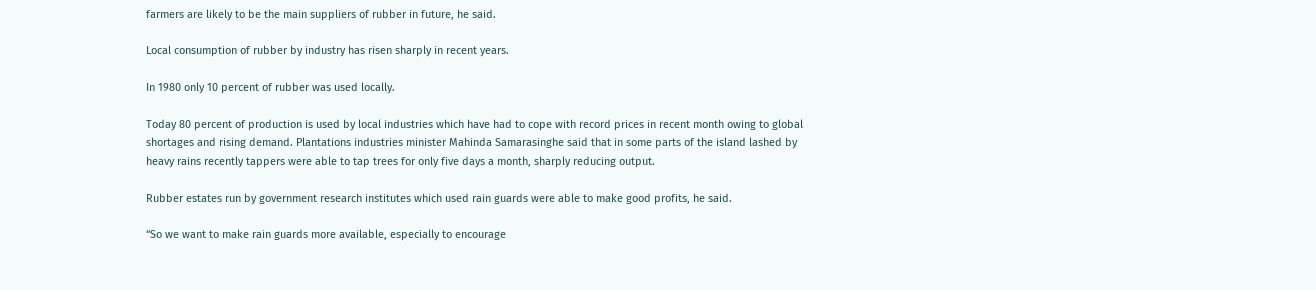farmers are likely to be the main suppliers of rubber in future, he said.

Local consumption of rubber by industry has risen sharply in recent years.

In 1980 only 10 percent of rubber was used locally.

Today 80 percent of production is used by local industries which have had to cope with record prices in recent month owing to global shortages and rising demand. Plantations industries minister Mahinda Samarasinghe said that in some parts of the island lashed by heavy rains recently tappers were able to tap trees for only five days a month, sharply reducing output.

Rubber estates run by government research institutes which used rain guards were able to make good profits, he said.

“So we want to make rain guards more available, especially to encourage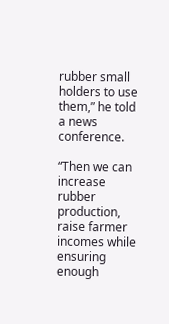rubber small holders to use them,” he told a news conference.

“Then we can increase rubber production, raise farmer incomes while ensuring enough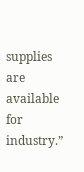supplies are available for industry.”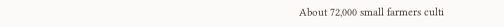About 72,000 small farmers culti